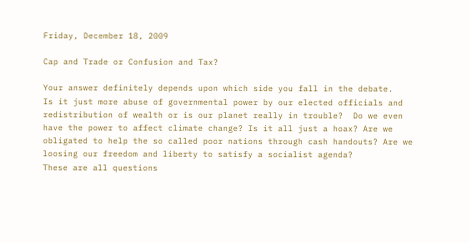Friday, December 18, 2009

Cap and Trade or Confusion and Tax?

Your answer definitely depends upon which side you fall in the debate.
Is it just more abuse of governmental power by our elected officials and redistribution of wealth or is our planet really in trouble?  Do we even have the power to affect climate change? Is it all just a hoax? Are we obligated to help the so called poor nations through cash handouts? Are we loosing our freedom and liberty to satisfy a socialist agenda?
These are all questions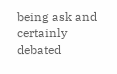being ask and certainly debated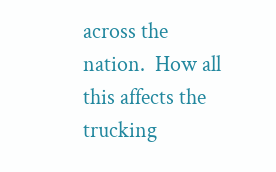across the nation.  How all this affects the trucking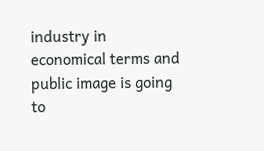industry in economical terms and public image is going to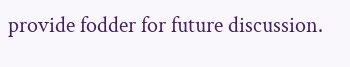provide fodder for future discussion.